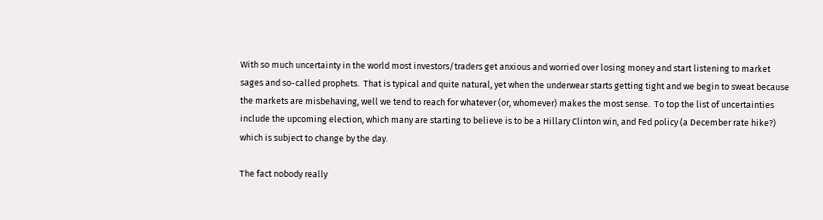With so much uncertainty in the world most investors/traders get anxious and worried over losing money and start listening to market sages and so-called prophets.  That is typical and quite natural, yet when the underwear starts getting tight and we begin to sweat because the markets are misbehaving, well we tend to reach for whatever (or, whomever) makes the most sense.  To top the list of uncertainties include the upcoming election, which many are starting to believe is to be a Hillary Clinton win, and Fed policy (a December rate hike?) which is subject to change by the day.

The fact nobody really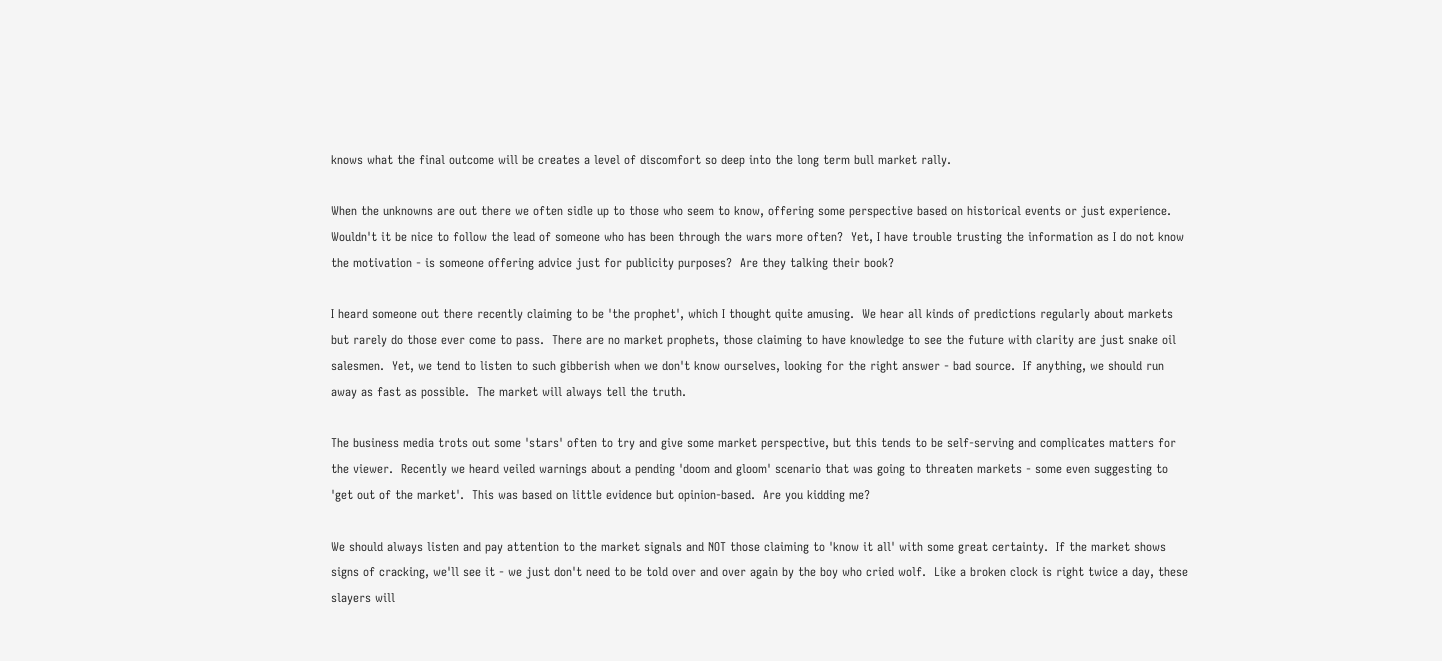knows what the final outcome will be creates a level of discomfort so deep into the long term bull market rally.

When the unknowns are out there we often sidle up to those who seem to know, offering some perspective based on historical events or just experience.  Wouldn't it be nice to follow the lead of someone who has been through the wars more often?  Yet, I have trouble trusting the information as I do not know the motivation - is someone offering advice just for publicity purposes?  Are they talking their book?

I heard someone out there recently claiming to be 'the prophet', which I thought quite amusing.  We hear all kinds of predictions regularly about markets but rarely do those ever come to pass.  There are no market prophets, those claiming to have knowledge to see the future with clarity are just snake oil salesmen.  Yet, we tend to listen to such gibberish when we don't know ourselves, looking for the right answer - bad source.  If anything, we should run away as fast as possible.  The market will always tell the truth.

The business media trots out some 'stars' often to try and give some market perspective, but this tends to be self-serving and complicates matters for the viewer.  Recently we heard veiled warnings about a pending 'doom and gloom' scenario that was going to threaten markets - some even suggesting to 'get out of the market'.  This was based on little evidence but opinion-based.  Are you kidding me?

We should always listen and pay attention to the market signals and NOT those claiming to 'know it all' with some great certainty.  If the market shows signs of cracking, we'll see it - we just don't need to be told over and over again by the boy who cried wolf.  Like a broken clock is right twice a day, these slayers will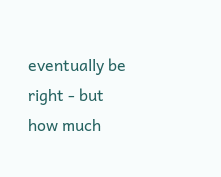eventually be right - but how much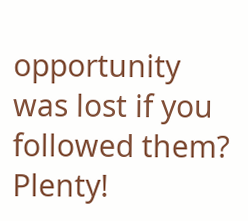opportunity was lost if you followed them?  Plenty!